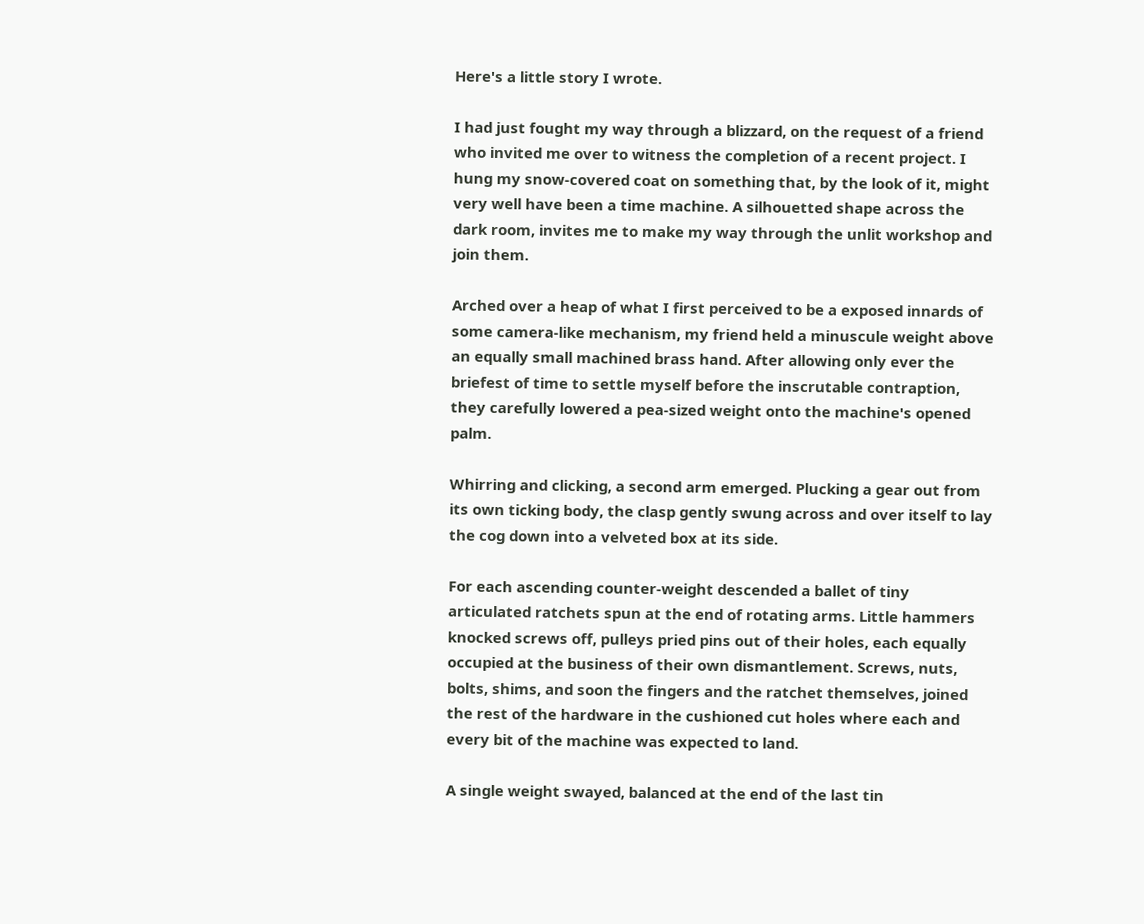Here's a little story I wrote.

I had just fought my way through a blizzard, on the request of a friend who invited me over to witness the completion of a recent project. I hung my snow-covered coat on something that, by the look of it, might very well have been a time machine. A silhouetted shape across the dark room, invites me to make my way through the unlit workshop and join them.

Arched over a heap of what I first perceived to be a exposed innards of some camera-like mechanism, my friend held a minuscule weight above an equally small machined brass hand. After allowing only ever the briefest of time to settle myself before the inscrutable contraption, they carefully lowered a pea-sized weight onto the machine's opened palm.

Whirring and clicking, a second arm emerged. Plucking a gear out from its own ticking body, the clasp gently swung across and over itself to lay the cog down into a velveted box at its side.

For each ascending counter-weight descended a ballet of tiny articulated ratchets spun at the end of rotating arms. Little hammers knocked screws off, pulleys pried pins out of their holes, each equally occupied at the business of their own dismantlement. Screws, nuts, bolts, shims, and soon the fingers and the ratchet themselves, joined the rest of the hardware in the cushioned cut holes where each and every bit of the machine was expected to land.

A single weight swayed, balanced at the end of the last tin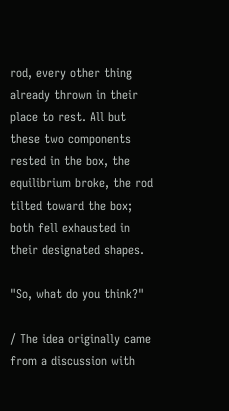rod, every other thing already thrown in their place to rest. All but these two components rested in the box, the equilibrium broke, the rod tilted toward the box; both fell exhausted in their designated shapes.

"So, what do you think?"

/ The idea originally came from a discussion with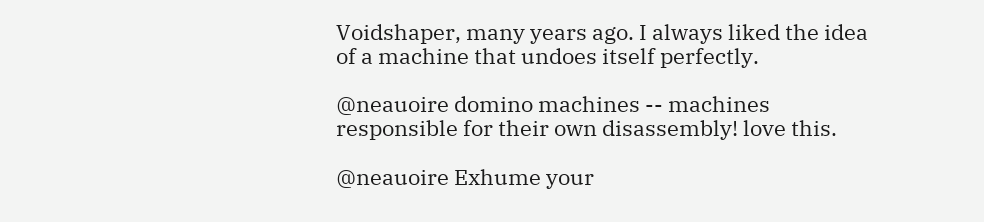Voidshaper, many years ago. I always liked the idea of a machine that undoes itself perfectly.

@neauoire domino machines -- machines responsible for their own disassembly! love this.

@neauoire Exhume your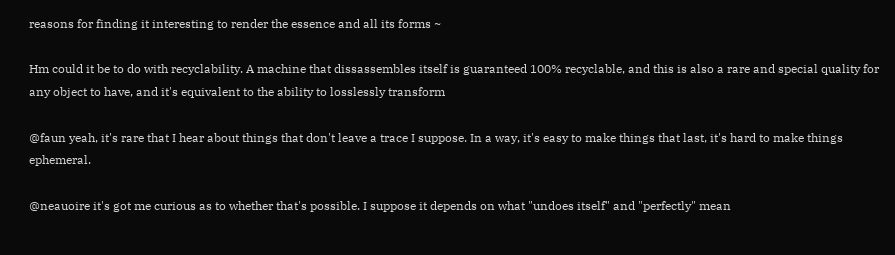reasons for finding it interesting to render the essence and all its forms ~

Hm could it be to do with recyclability. A machine that dissassembles itself is guaranteed 100% recyclable, and this is also a rare and special quality for any object to have, and it's equivalent to the ability to losslessly transform

@faun yeah, it's rare that I hear about things that don't leave a trace I suppose. In a way, it's easy to make things that last, it's hard to make things ephemeral.

@neauoire it's got me curious as to whether that's possible. I suppose it depends on what "undoes itself" and "perfectly" mean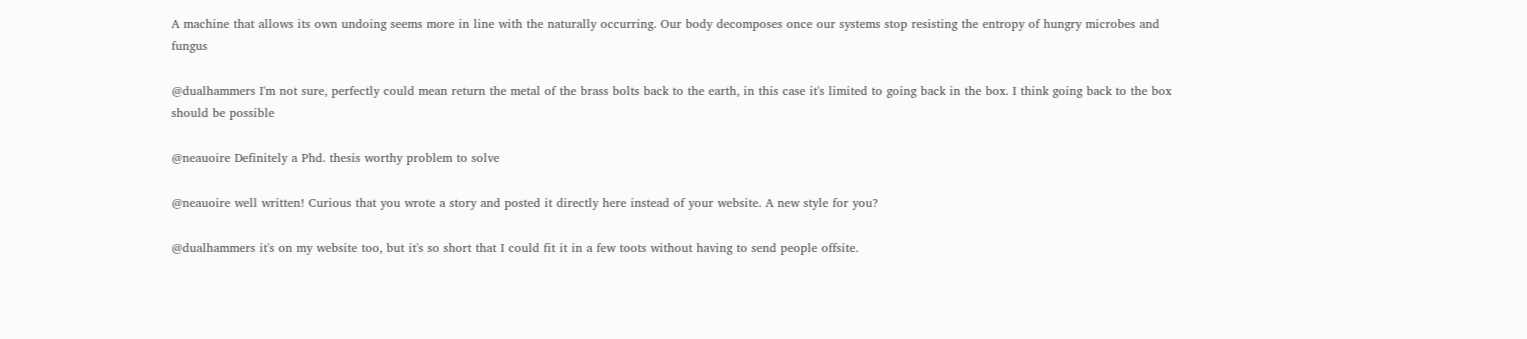A machine that allows its own undoing seems more in line with the naturally occurring. Our body decomposes once our systems stop resisting the entropy of hungry microbes and fungus

@dualhammers I'm not sure, perfectly could mean return the metal of the brass bolts back to the earth, in this case it's limited to going back in the box. I think going back to the box should be possible

@neauoire Definitely a Phd. thesis worthy problem to solve

@neauoire well written! Curious that you wrote a story and posted it directly here instead of your website. A new style for you?

@dualhammers it's on my website too, but it's so short that I could fit it in a few toots without having to send people offsite.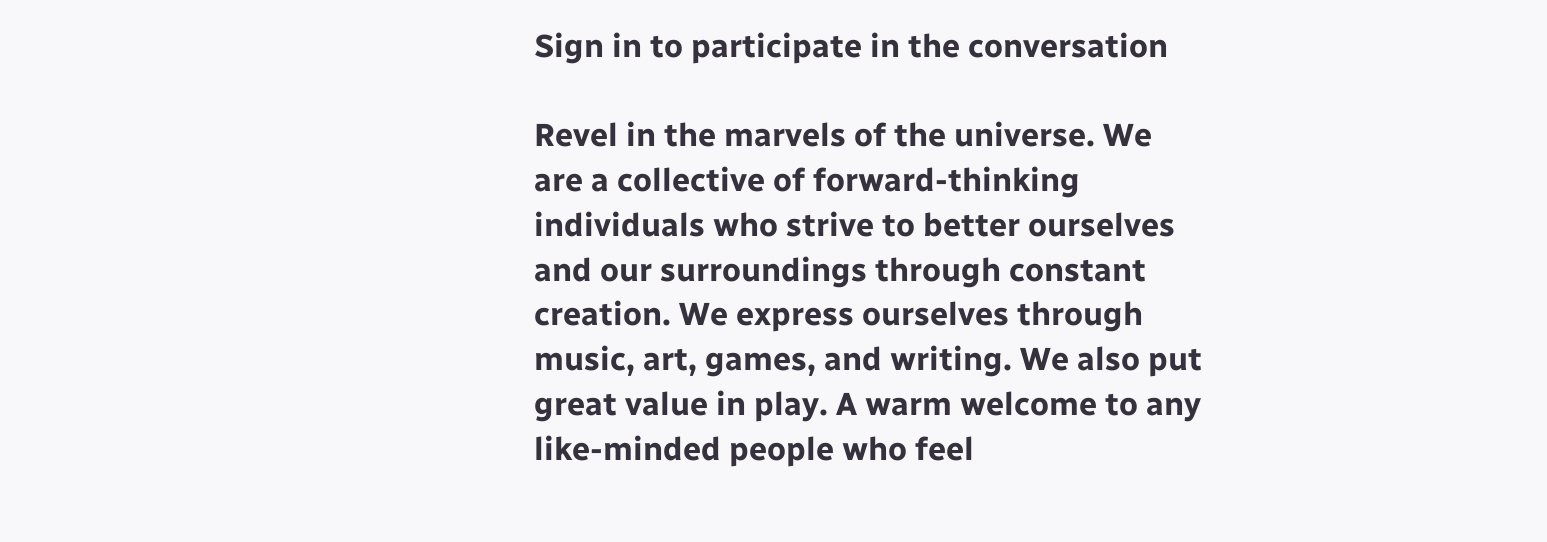Sign in to participate in the conversation

Revel in the marvels of the universe. We are a collective of forward-thinking individuals who strive to better ourselves and our surroundings through constant creation. We express ourselves through music, art, games, and writing. We also put great value in play. A warm welcome to any like-minded people who feel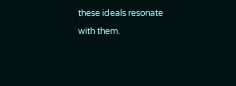these ideals resonate with them.